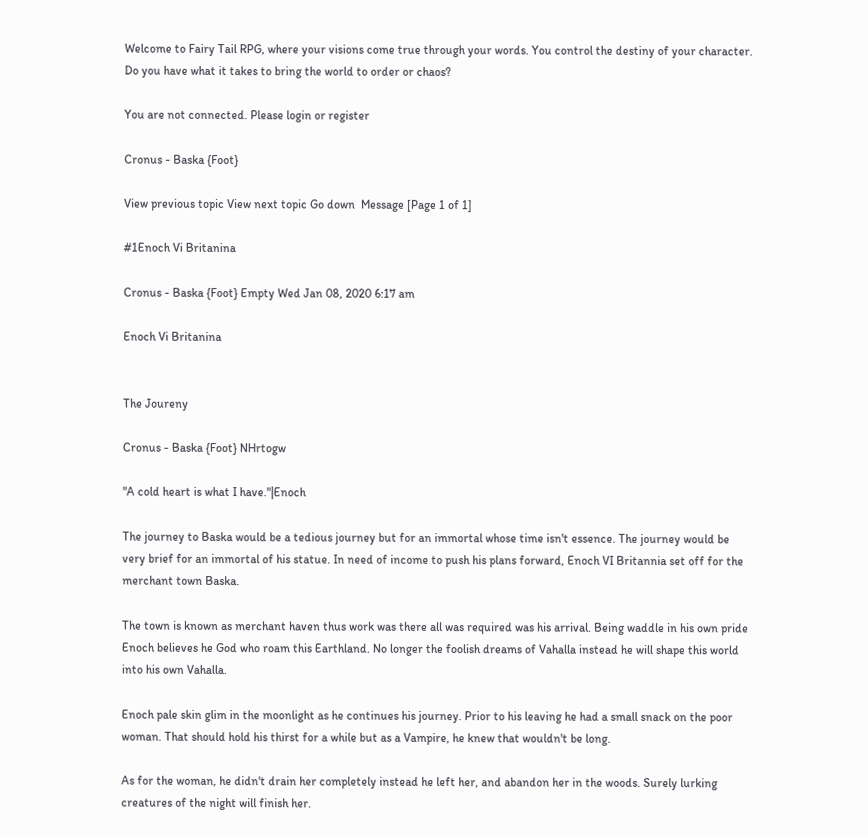Welcome to Fairy Tail RPG, where your visions come true through your words. You control the destiny of your character. Do you have what it takes to bring the world to order or chaos?

You are not connected. Please login or register

Cronus - Baska {Foot}

View previous topic View next topic Go down  Message [Page 1 of 1]

#1Enoch Vi Britanina

Cronus - Baska {Foot} Empty Wed Jan 08, 2020 6:17 am

Enoch Vi Britanina


The Joureny

Cronus - Baska {Foot} NHrtogw

"A cold heart is what I have."|Enoch

The journey to Baska would be a tedious journey but for an immortal whose time isn't essence. The journey would be very brief for an immortal of his statue. In need of income to push his plans forward, Enoch VI Britannia set off for the merchant town Baska.

The town is known as merchant haven thus work was there all was required was his arrival. Being waddle in his own pride Enoch believes he God who roam this Earthland. No longer the foolish dreams of Vahalla instead he will shape this world into his own Vahalla.

Enoch pale skin glim in the moonlight as he continues his journey. Prior to his leaving he had a small snack on the poor woman. That should hold his thirst for a while but as a Vampire, he knew that wouldn't be long.

As for the woman, he didn't drain her completely instead he left her, and abandon her in the woods. Surely lurking creatures of the night will finish her.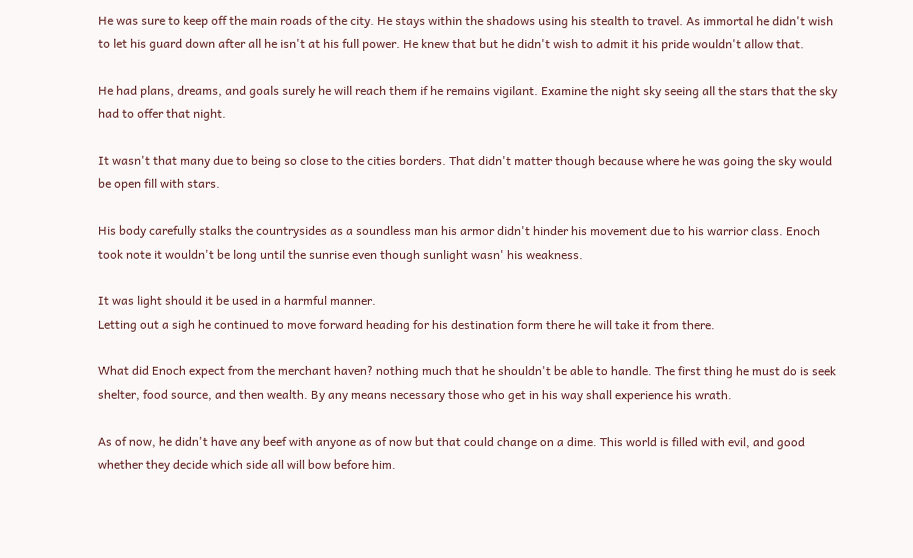He was sure to keep off the main roads of the city. He stays within the shadows using his stealth to travel. As immortal he didn't wish to let his guard down after all he isn't at his full power. He knew that but he didn't wish to admit it his pride wouldn't allow that.

He had plans, dreams, and goals surely he will reach them if he remains vigilant. Examine the night sky seeing all the stars that the sky had to offer that night.

It wasn't that many due to being so close to the cities borders. That didn't matter though because where he was going the sky would be open fill with stars.

His body carefully stalks the countrysides as a soundless man his armor didn't hinder his movement due to his warrior class. Enoch took note it wouldn't be long until the sunrise even though sunlight wasn' his weakness.

It was light should it be used in a harmful manner.
Letting out a sigh he continued to move forward heading for his destination form there he will take it from there.

What did Enoch expect from the merchant haven? nothing much that he shouldn't be able to handle. The first thing he must do is seek shelter, food source, and then wealth. By any means necessary those who get in his way shall experience his wrath.

As of now, he didn't have any beef with anyone as of now but that could change on a dime. This world is filled with evil, and good whether they decide which side all will bow before him.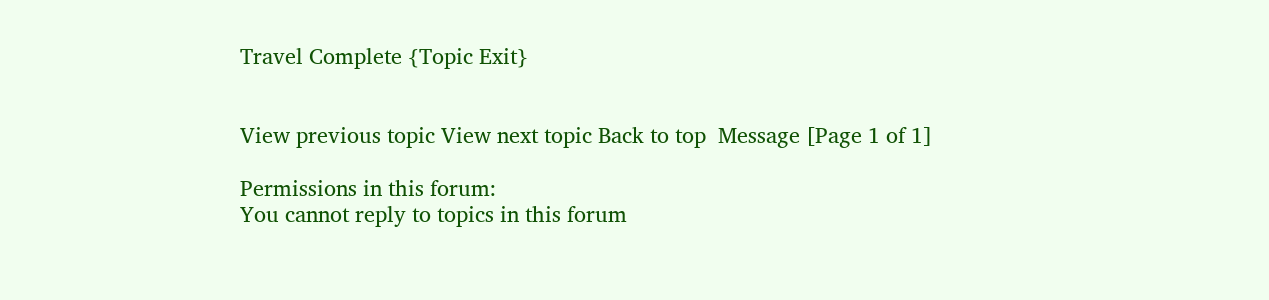Travel Complete {Topic Exit}


View previous topic View next topic Back to top  Message [Page 1 of 1]

Permissions in this forum:
You cannot reply to topics in this forum